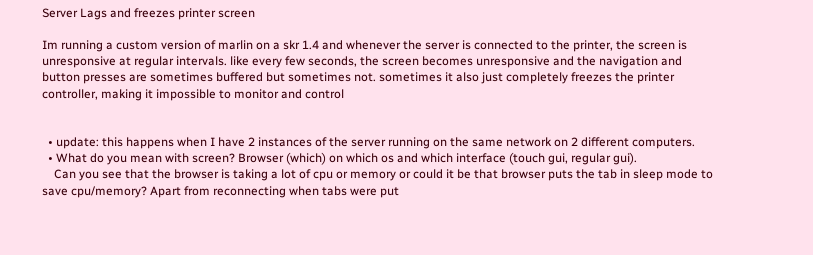Server Lags and freezes printer screen

Im running a custom version of marlin on a skr 1.4 and whenever the server is connected to the printer, the screen is unresponsive at regular intervals. like every few seconds, the screen becomes unresponsive and the navigation and button presses are sometimes buffered but sometimes not. sometimes it also just completely freezes the printer controller, making it impossible to monitor and control


  • update: this happens when I have 2 instances of the server running on the same network on 2 different computers.
  • What do you mean with screen? Browser (which) on which os and which interface (touch gui, regular gui).
    Can you see that the browser is taking a lot of cpu or memory or could it be that browser puts the tab in sleep mode to save cpu/memory? Apart from reconnecting when tabs were put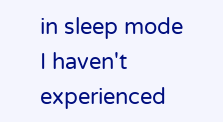in sleep mode I haven't experienced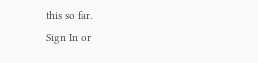this so far.
Sign In or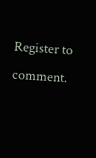Register to comment.